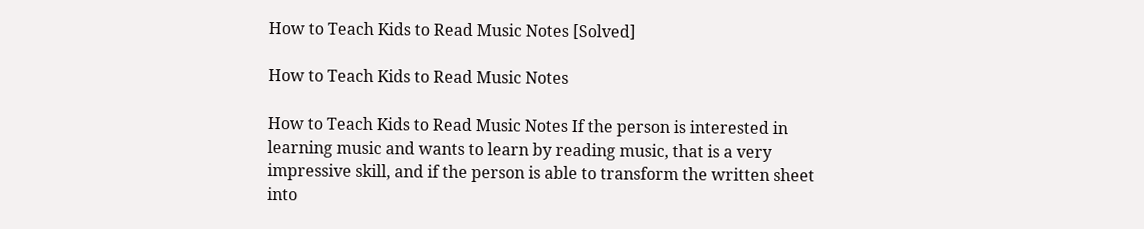How to Teach Kids to Read Music Notes [Solved]

How to Teach Kids to Read Music Notes

How to Teach Kids to Read Music Notes If the person is interested in learning music and wants to learn by reading music, that is a very impressive skill, and if the person is able to transform the written sheet into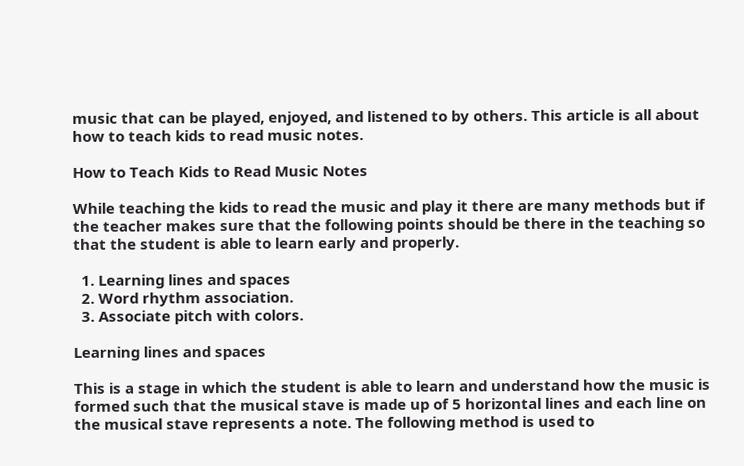music that can be played, enjoyed, and listened to by others. This article is all about how to teach kids to read music notes.

How to Teach Kids to Read Music Notes

While teaching the kids to read the music and play it there are many methods but if the teacher makes sure that the following points should be there in the teaching so that the student is able to learn early and properly.

  1. Learning lines and spaces
  2. Word rhythm association.
  3. Associate pitch with colors.

Learning lines and spaces

This is a stage in which the student is able to learn and understand how the music is formed such that the musical stave is made up of 5 horizontal lines and each line on the musical stave represents a note. The following method is used to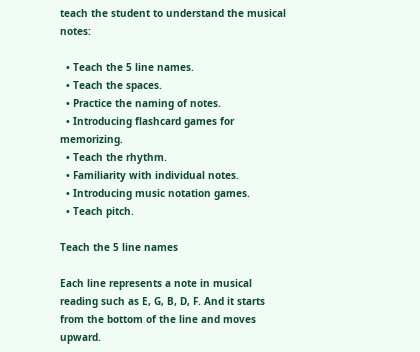teach the student to understand the musical notes:

  • Teach the 5 line names.
  • Teach the spaces.
  • Practice the naming of notes.
  • Introducing flashcard games for memorizing.
  • Teach the rhythm.
  • Familiarity with individual notes.
  • Introducing music notation games.
  • Teach pitch.

Teach the 5 line names

Each line represents a note in musical reading such as E, G, B, D, F. And it starts from the bottom of the line and moves upward.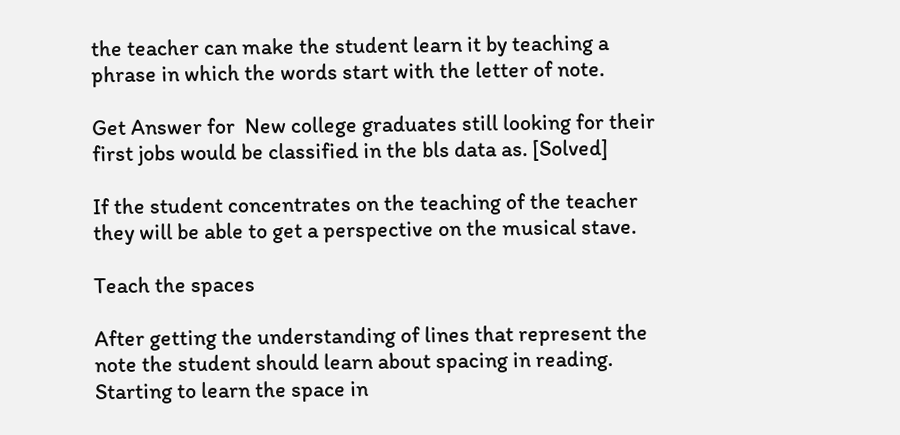the teacher can make the student learn it by teaching a phrase in which the words start with the letter of note.

Get Answer for  New college graduates still looking for their first jobs would be classified in the bls data as. [Solved]

If the student concentrates on the teaching of the teacher they will be able to get a perspective on the musical stave.

Teach the spaces

After getting the understanding of lines that represent the note the student should learn about spacing in reading. Starting to learn the space in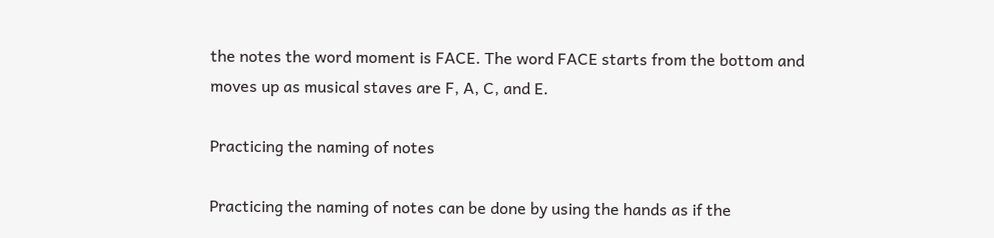the notes the word moment is FACE. The word FACE starts from the bottom and moves up as musical staves are F, A, C, and E.

Practicing the naming of notes

Practicing the naming of notes can be done by using the hands as if the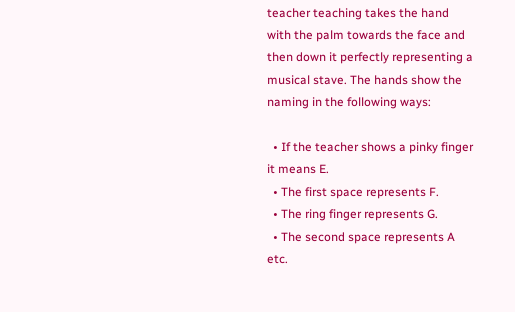teacher teaching takes the hand with the palm towards the face and then down it perfectly representing a musical stave. The hands show the naming in the following ways:

  • If the teacher shows a pinky finger it means E.
  • The first space represents F.
  • The ring finger represents G.
  • The second space represents A etc.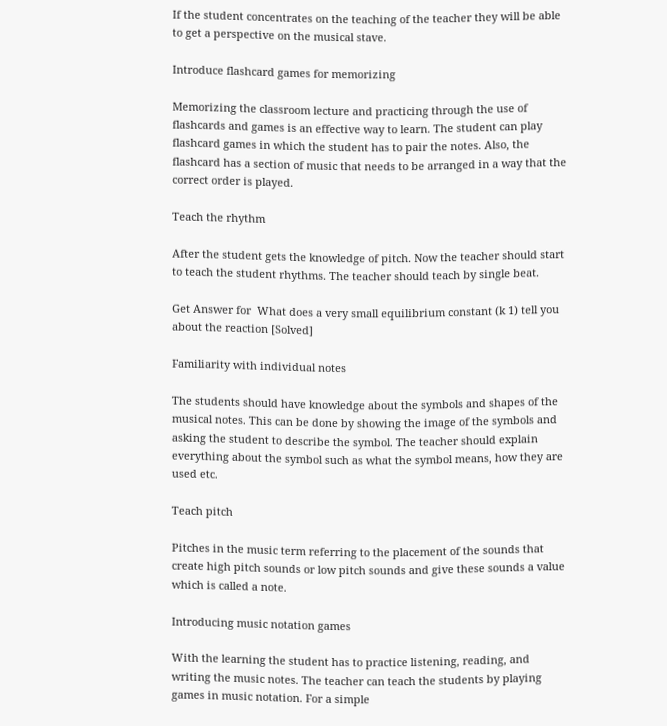If the student concentrates on the teaching of the teacher they will be able to get a perspective on the musical stave.

Introduce flashcard games for memorizing

Memorizing the classroom lecture and practicing through the use of flashcards and games is an effective way to learn. The student can play flashcard games in which the student has to pair the notes. Also, the flashcard has a section of music that needs to be arranged in a way that the correct order is played.

Teach the rhythm

After the student gets the knowledge of pitch. Now the teacher should start to teach the student rhythms. The teacher should teach by single beat.

Get Answer for  What does a very small equilibrium constant (k 1) tell you about the reaction [Solved]

Familiarity with individual notes

The students should have knowledge about the symbols and shapes of the musical notes. This can be done by showing the image of the symbols and asking the student to describe the symbol. The teacher should explain everything about the symbol such as what the symbol means, how they are used etc.

Teach pitch

Pitches in the music term referring to the placement of the sounds that create high pitch sounds or low pitch sounds and give these sounds a value which is called a note.

Introducing music notation games

With the learning the student has to practice listening, reading, and writing the music notes. The teacher can teach the students by playing games in music notation. For a simple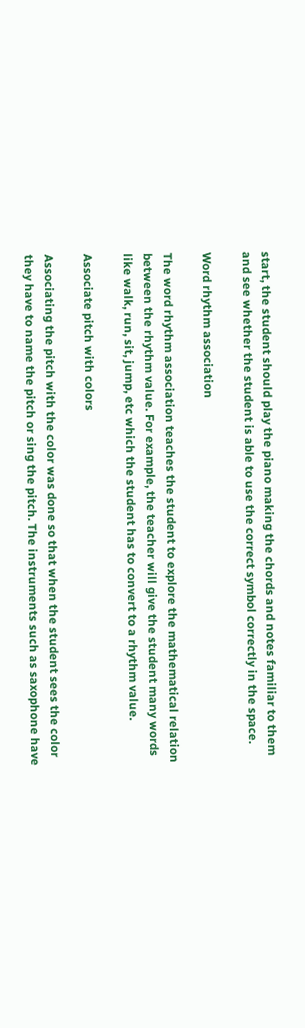start, the student should play the piano making the chords and notes familiar to them and see whether the student is able to use the correct symbol correctly in the space.

Word rhythm association

The word rhythm association teaches the student to explore the mathematical relation between the rhythm value. For example, the teacher will give the student many words like walk, run, sit, jump, etc which the student has to convert to a rhythm value.

Associate pitch with colors

Associating the pitch with the color was done so that when the student sees the color they have to name the pitch or sing the pitch. The instruments such as saxophone have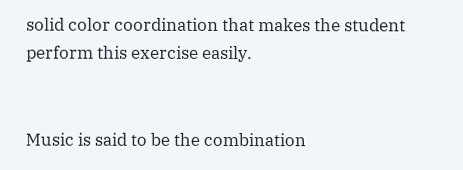solid color coordination that makes the student perform this exercise easily.


Music is said to be the combination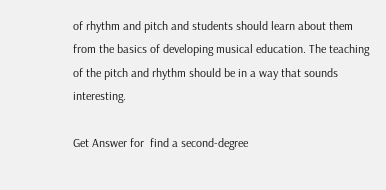of rhythm and pitch and students should learn about them from the basics of developing musical education. The teaching of the pitch and rhythm should be in a way that sounds interesting.

Get Answer for  find a second-degree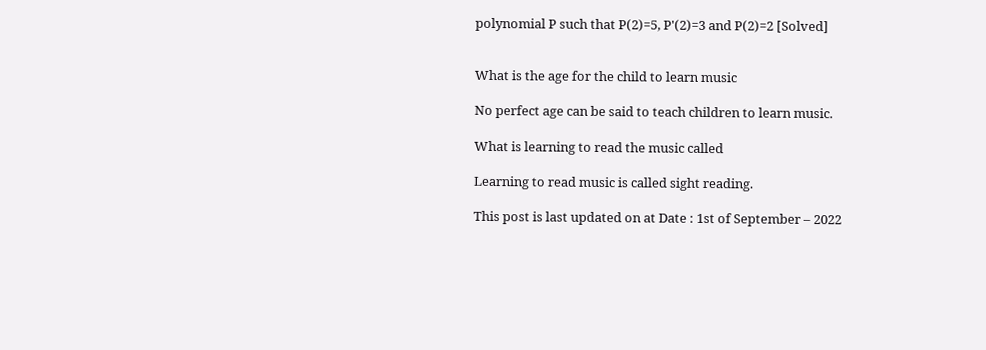polynomial P such that P(2)=5, P'(2)=3 and P(2)=2 [Solved]


What is the age for the child to learn music

No perfect age can be said to teach children to learn music.

What is learning to read the music called

Learning to read music is called sight reading.

This post is last updated on at Date : 1st of September – 2022